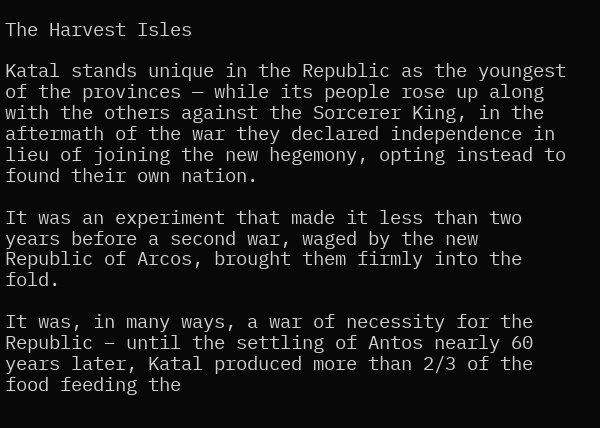The Harvest Isles

Katal stands unique in the Republic as the youngest of the provinces — while its people rose up along with the others against the Sorcerer King, in the aftermath of the war they declared independence in lieu of joining the new hegemony, opting instead to found their own nation.

It was an experiment that made it less than two years before a second war, waged by the new Republic of Arcos, brought them firmly into the fold.

It was, in many ways, a war of necessity for the Republic – until the settling of Antos nearly 60 years later, Katal produced more than 2/3 of the food feeding the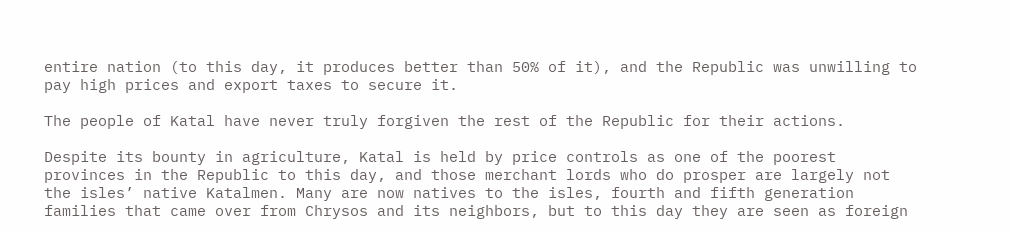entire nation (to this day, it produces better than 50% of it), and the Republic was unwilling to pay high prices and export taxes to secure it.

The people of Katal have never truly forgiven the rest of the Republic for their actions.

Despite its bounty in agriculture, Katal is held by price controls as one of the poorest provinces in the Republic to this day, and those merchant lords who do prosper are largely not the isles’ native Katalmen. Many are now natives to the isles, fourth and fifth generation families that came over from Chrysos and its neighbors, but to this day they are seen as foreign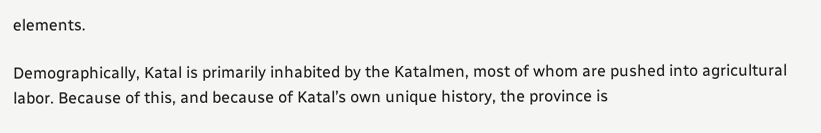elements.

Demographically, Katal is primarily inhabited by the Katalmen, most of whom are pushed into agricultural labor. Because of this, and because of Katal’s own unique history, the province is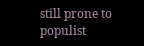still prone to populist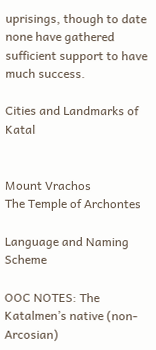uprisings, though to date none have gathered sufficient support to have much success.

Cities and Landmarks of Katal


Mount Vrachos
The Temple of Archontes

Language and Naming Scheme

OOC NOTES: The Katalmen’s native (non-Arcosian)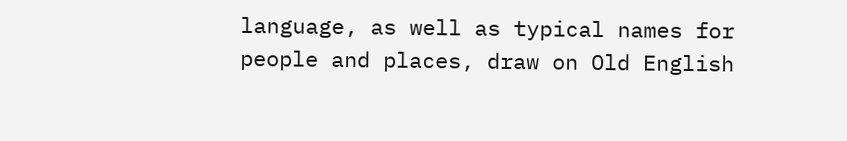language, as well as typical names for people and places, draw on Old English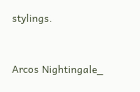stylings.


Arcos Nightingale_